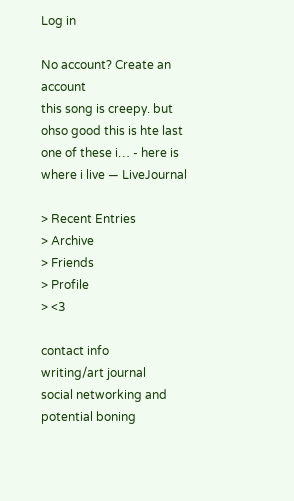Log in

No account? Create an account
this song is creepy. but ohso good this is hte last one of these i… - here is where i live — LiveJournal

> Recent Entries
> Archive
> Friends
> Profile
> <3

contact info
writing/art journal
social networking and potential boning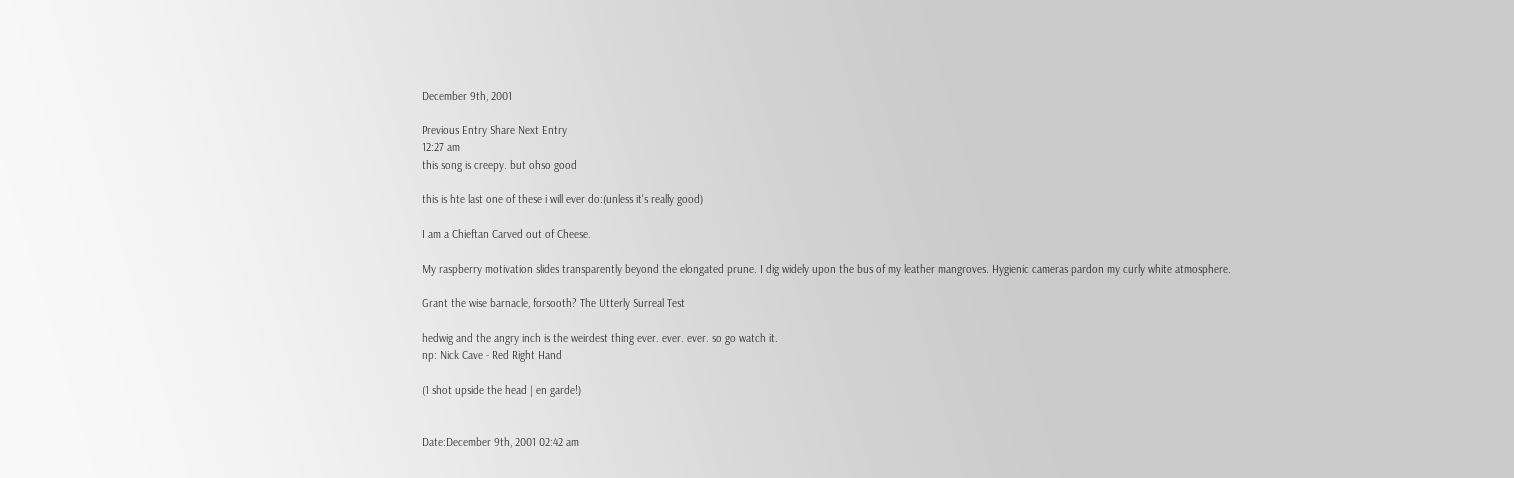December 9th, 2001

Previous Entry Share Next Entry
12:27 am
this song is creepy. but ohso good

this is hte last one of these i will ever do:(unless it's really good)

I am a Chieftan Carved out of Cheese.

My raspberry motivation slides transparently beyond the elongated prune. I dig widely upon the bus of my leather mangroves. Hygienic cameras pardon my curly white atmosphere.

Grant the wise barnacle, forsooth? The Utterly Surreal Test

hedwig and the angry inch is the weirdest thing ever. ever. ever. so go watch it.
np: Nick Cave - Red Right Hand

(1 shot upside the head | en garde!)


Date:December 9th, 2001 02:42 am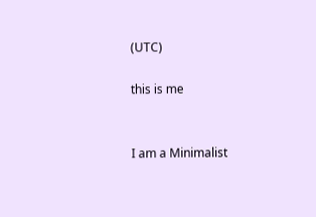(UTC)

this is me


I am a Minimalist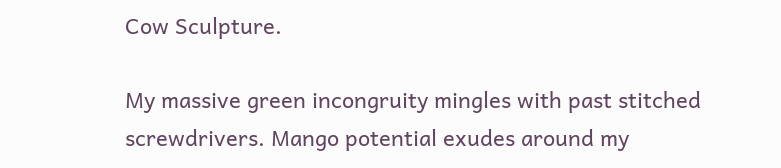Cow Sculpture.

My massive green incongruity mingles with past stitched screwdrivers. Mango potential exudes around my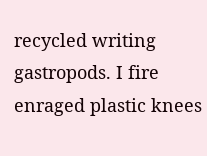recycled writing gastropods. I fire enraged plastic knees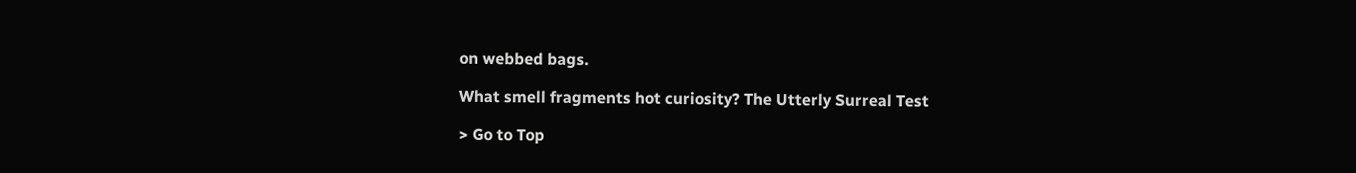on webbed bags.

What smell fragments hot curiosity? The Utterly Surreal Test

> Go to Top